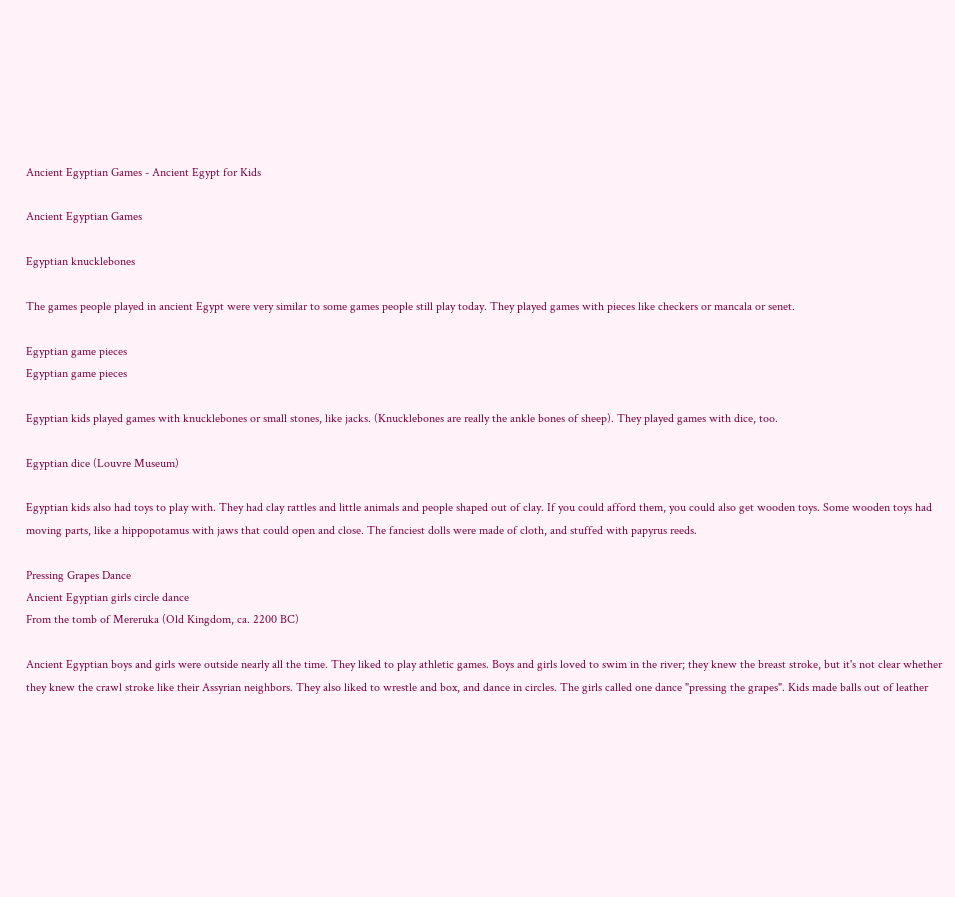Ancient Egyptian Games - Ancient Egypt for Kids

Ancient Egyptian Games

Egyptian knucklebones

The games people played in ancient Egypt were very similar to some games people still play today. They played games with pieces like checkers or mancala or senet.

Egyptian game pieces
Egyptian game pieces

Egyptian kids played games with knucklebones or small stones, like jacks. (Knucklebones are really the ankle bones of sheep). They played games with dice, too.

Egyptian dice (Louvre Museum)

Egyptian kids also had toys to play with. They had clay rattles and little animals and people shaped out of clay. If you could afford them, you could also get wooden toys. Some wooden toys had moving parts, like a hippopotamus with jaws that could open and close. The fanciest dolls were made of cloth, and stuffed with papyrus reeds.

Pressing Grapes Dance
Ancient Egyptian girls circle dance
From the tomb of Mereruka (Old Kingdom, ca. 2200 BC)

Ancient Egyptian boys and girls were outside nearly all the time. They liked to play athletic games. Boys and girls loved to swim in the river; they knew the breast stroke, but it's not clear whether they knew the crawl stroke like their Assyrian neighbors. They also liked to wrestle and box, and dance in circles. The girls called one dance "pressing the grapes". Kids made balls out of leather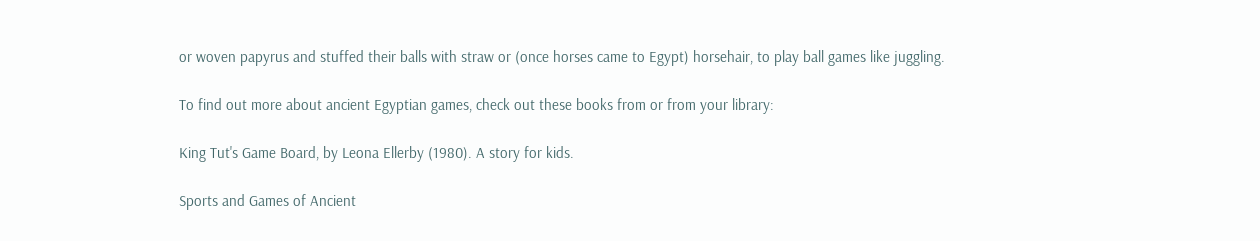or woven papyrus and stuffed their balls with straw or (once horses came to Egypt) horsehair, to play ball games like juggling.

To find out more about ancient Egyptian games, check out these books from or from your library:

King Tut's Game Board, by Leona Ellerby (1980). A story for kids.

Sports and Games of Ancient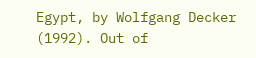Egypt, by Wolfgang Decker (1992). Out of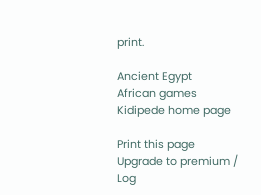print.

Ancient Egypt
African games
Kidipede home page

Print this page
Upgrade to premium / Log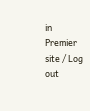in
Premier site / Log out